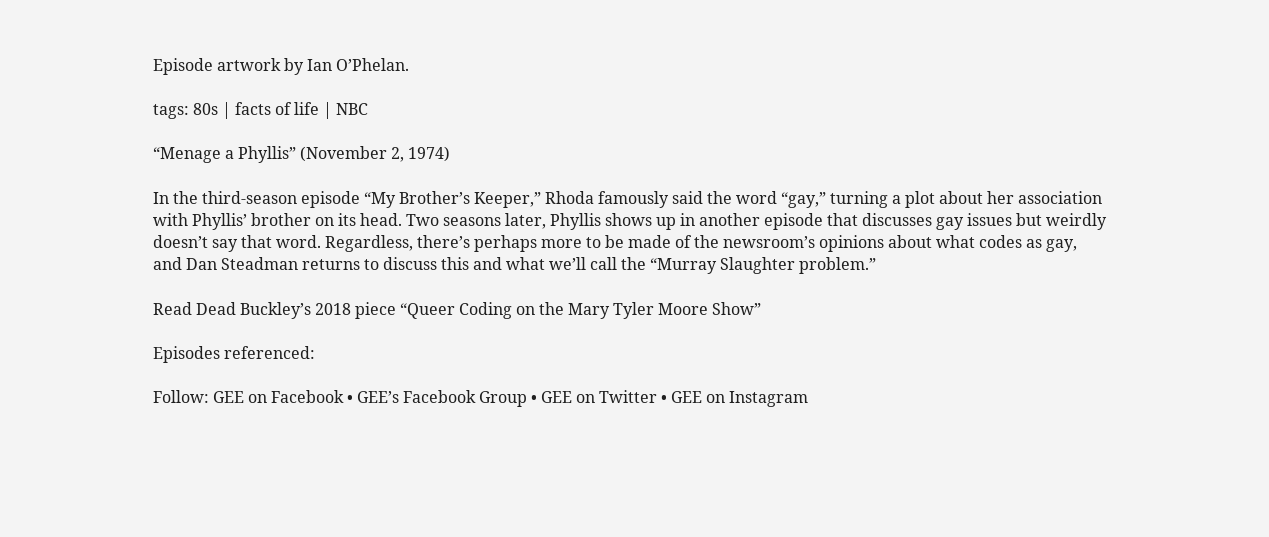Episode artwork by Ian O’Phelan.

tags: 80s | facts of life | NBC

“Menage a Phyllis” (November 2, 1974)

In the third-season episode “My Brother’s Keeper,” Rhoda famously said the word “gay,” turning a plot about her association with Phyllis’ brother on its head. Two seasons later, Phyllis shows up in another episode that discusses gay issues but weirdly doesn’t say that word. Regardless, there’s perhaps more to be made of the newsroom’s opinions about what codes as gay, and Dan Steadman returns to discuss this and what we’ll call the “Murray Slaughter problem.”

Read Dead Buckley’s 2018 piece “Queer Coding on the Mary Tyler Moore Show”

Episodes referenced:

Follow: GEE on Facebook • GEE’s Facebook Group • GEE on Twitter • GEE on Instagram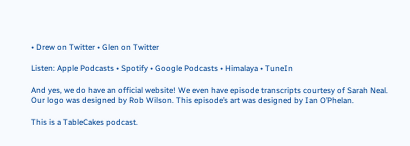• Drew on Twitter • Glen on Twitter

Listen: Apple Podcasts • Spotify • Google Podcasts • Himalaya • TuneIn

And yes, we do have an official website! We even have episode transcripts courtesy of Sarah Neal. Our logo was designed by Rob Wilson. This episode’s art was designed by Ian O’Phelan.

This is a TableCakes podcast.